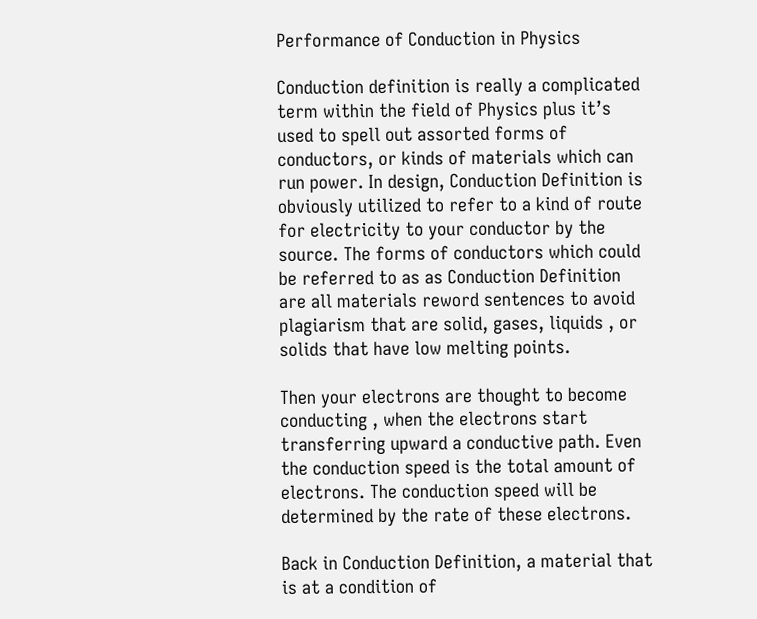Performance of Conduction in Physics

Conduction definition is really a complicated term within the field of Physics plus it’s used to spell out assorted forms of conductors, or kinds of materials which can run power. In design, Conduction Definition is obviously utilized to refer to a kind of route for electricity to your conductor by the source. The forms of conductors which could be referred to as as Conduction Definition are all materials reword sentences to avoid plagiarism that are solid, gases, liquids , or solids that have low melting points.

Then your electrons are thought to become conducting , when the electrons start transferring upward a conductive path. Even the conduction speed is the total amount of electrons. The conduction speed will be determined by the rate of these electrons.

Back in Conduction Definition, a material that is at a condition of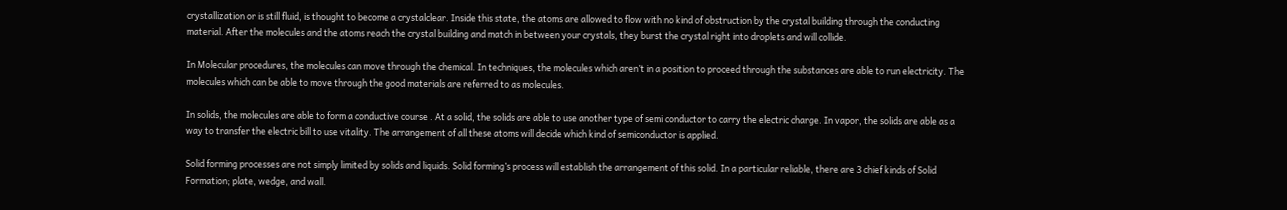crystallization or is still fluid, is thought to become a crystalclear. Inside this state, the atoms are allowed to flow with no kind of obstruction by the crystal building through the conducting material. After the molecules and the atoms reach the crystal building and match in between your crystals, they burst the crystal right into droplets and will collide.

In Molecular procedures, the molecules can move through the chemical. In techniques, the molecules which aren’t in a position to proceed through the substances are able to run electricity. The molecules which can be able to move through the good materials are referred to as molecules.

In solids, the molecules are able to form a conductive course . At a solid, the solids are able to use another type of semi conductor to carry the electric charge. In vapor, the solids are able as a way to transfer the electric bill to use vitality. The arrangement of all these atoms will decide which kind of semiconductor is applied.

Solid forming processes are not simply limited by solids and liquids. Solid forming’s process will establish the arrangement of this solid. In a particular reliable, there are 3 chief kinds of Solid Formation; plate, wedge, and wall.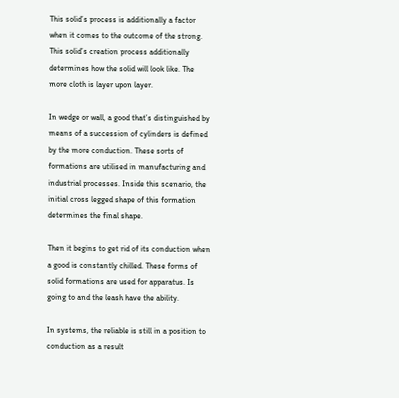This solid’s process is additionally a factor when it comes to the outcome of the strong. This solid’s creation process additionally determines how the solid will look like. The more cloth is layer upon layer.

In wedge or wall, a good that’s distinguished by means of a succession of cylinders is defined by the more conduction. These sorts of formations are utilised in manufacturing and industrial processes. Inside this scenario, the initial cross legged shape of this formation determines the final shape.

Then it begins to get rid of its conduction when a good is constantly chilled. These forms of solid formations are used for apparatus. Is going to and the leash have the ability.

In systems, the reliable is still in a position to conduction as a result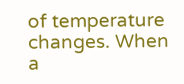of temperature changes. When a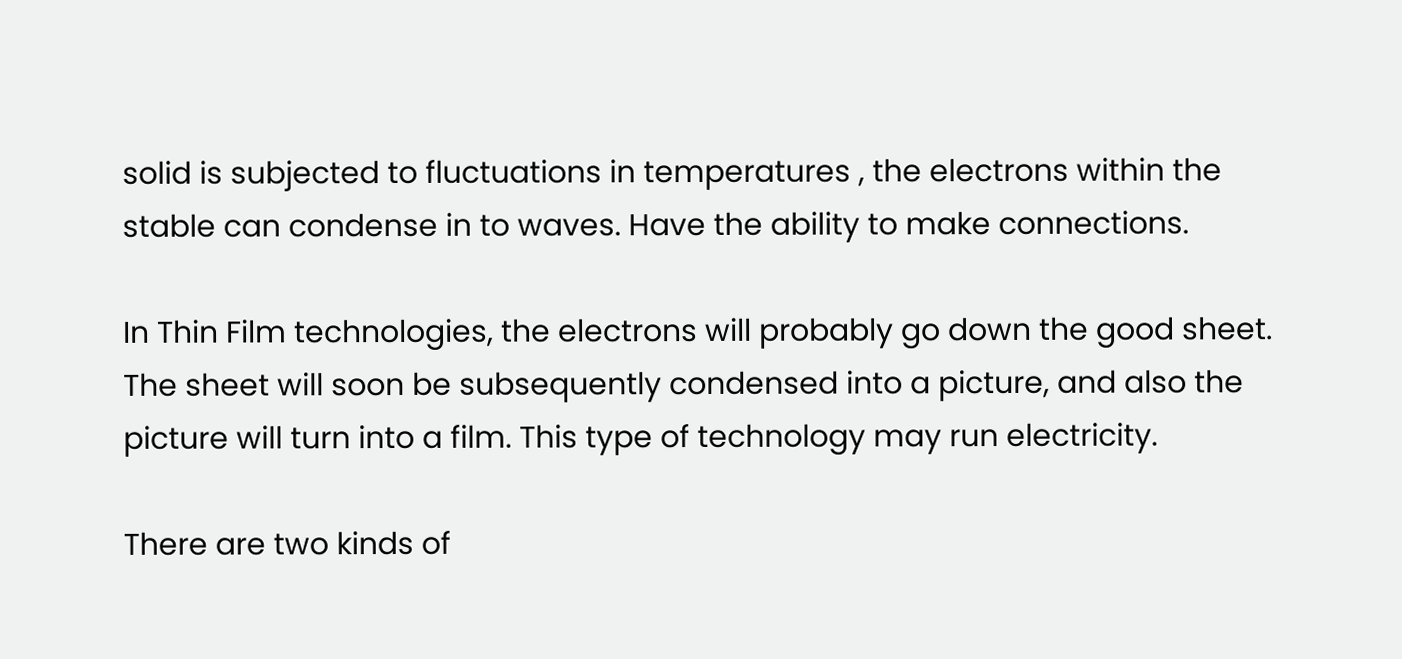solid is subjected to fluctuations in temperatures , the electrons within the stable can condense in to waves. Have the ability to make connections.

In Thin Film technologies, the electrons will probably go down the good sheet. The sheet will soon be subsequently condensed into a picture, and also the picture will turn into a film. This type of technology may run electricity.

There are two kinds of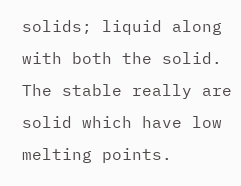solids; liquid along with both the solid. The stable really are solid which have low melting points.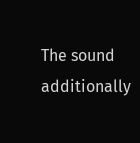The sound additionally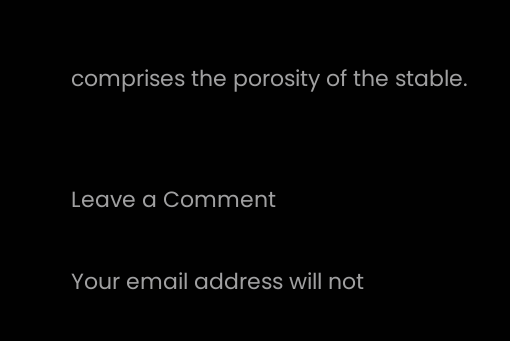comprises the porosity of the stable.


Leave a Comment

Your email address will not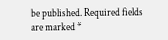be published. Required fields are marked *